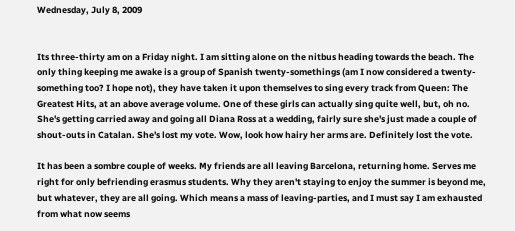Wednesday, July 8, 2009


Its three-thirty am on a Friday night. I am sitting alone on the nitbus heading towards the beach. The only thing keeping me awake is a group of Spanish twenty-somethings (am I now considered a twenty-something too? I hope not), they have taken it upon themselves to sing every track from Queen: The Greatest Hits, at an above average volume. One of these girls can actually sing quite well, but, oh no. She's getting carried away and going all Diana Ross at a wedding, fairly sure she's just made a couple of shout-outs in Catalan. She's lost my vote. Wow, look how hairy her arms are. Definitely lost the vote.

It has been a sombre couple of weeks. My friends are all leaving Barcelona, returning home. Serves me right for only befriending erasmus students. Why they aren't staying to enjoy the summer is beyond me, but whatever, they are all going. Which means a mass of leaving-parties, and I must say I am exhausted from what now seems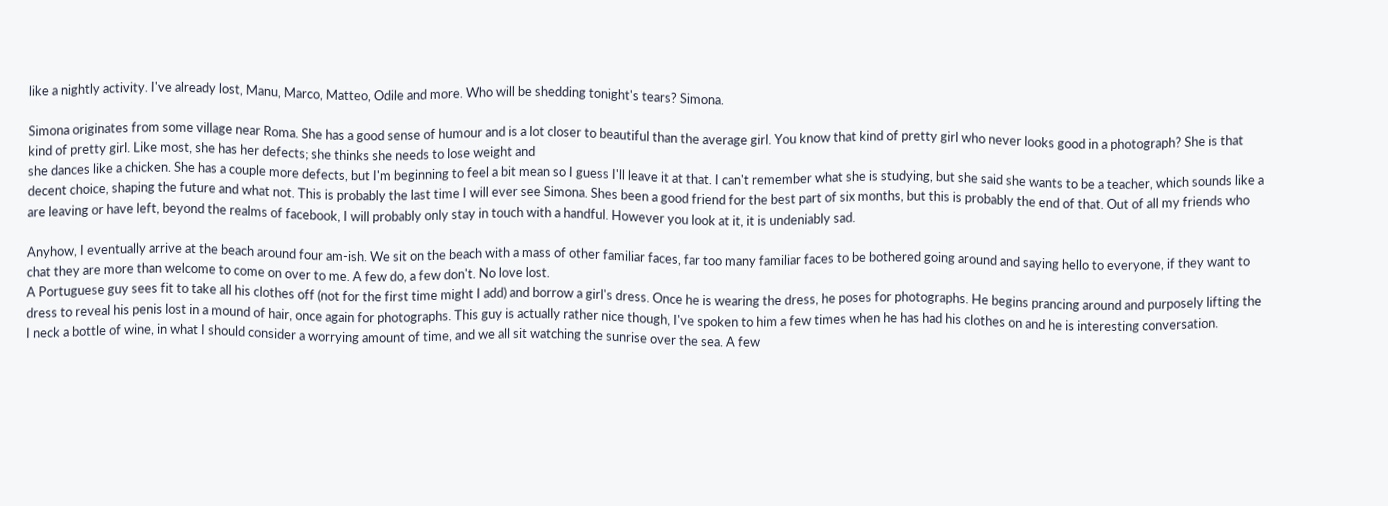like a nightly activity. I've already lost, Manu, Marco, Matteo, Odile and more. Who will be shedding tonight's tears? Simona.

Simona originates from some village near Roma. She has a good sense of humour and is a lot closer to beautiful than the average girl. You know that kind of pretty girl who never looks good in a photograph? She is that kind of pretty girl. Like most, she has her defects; she thinks she needs to lose weight and
she dances like a chicken. She has a couple more defects, but I'm beginning to feel a bit mean so I guess I'll leave it at that. I can't remember what she is studying, but she said she wants to be a teacher, which sounds like a decent choice, shaping the future and what not. This is probably the last time I will ever see Simona. Shes been a good friend for the best part of six months, but this is probably the end of that. Out of all my friends who are leaving or have left, beyond the realms of facebook, I will probably only stay in touch with a handful. However you look at it, it is undeniably sad.

Anyhow, I eventually arrive at the beach around four am-ish. We sit on the beach with a mass of other familiar faces, far too many familiar faces to be bothered going around and saying hello to everyone, if they want to chat they are more than welcome to come on over to me. A few do, a few don't. No love lost.
A Portuguese guy sees fit to take all his clothes off (not for the first time might I add) and borrow a girl's dress. Once he is wearing the dress, he poses for photographs. He begins prancing around and purposely lifting the dress to reveal his penis lost in a mound of hair, once again for photographs. This guy is actually rather nice though, I've spoken to him a few times when he has had his clothes on and he is interesting conversation.
I neck a bottle of wine, in what I should consider a worrying amount of time, and we all sit watching the sunrise over the sea. A few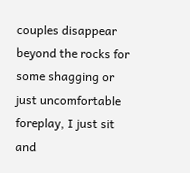couples disappear beyond the rocks for some shagging or just uncomfortable foreplay, I just sit and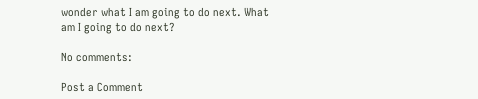wonder what I am going to do next. What am I going to do next?

No comments:

Post a Comment